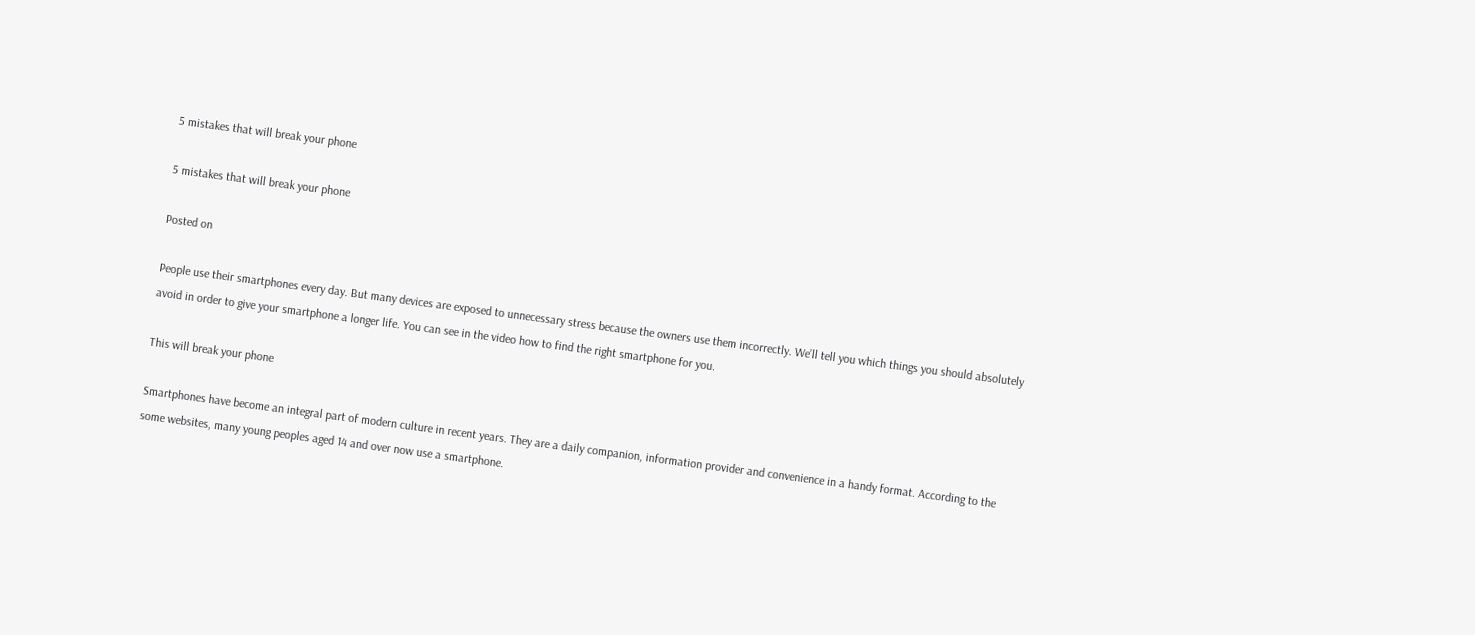5 mistakes that will break your phone

5 mistakes that will break your phone

Posted on

People use their smartphones every day. But many devices are exposed to unnecessary stress because the owners use them incorrectly. We’ll tell you which things you should absolutely avoid in order to give your smartphone a longer life. You can see in the video how to find the right smartphone for you.

This will break your phone

Smartphones have become an integral part of modern culture in recent years. They are a daily companion, information provider and convenience in a handy format. According to the some websites, many young peoples aged 14 and over now use a smartphone.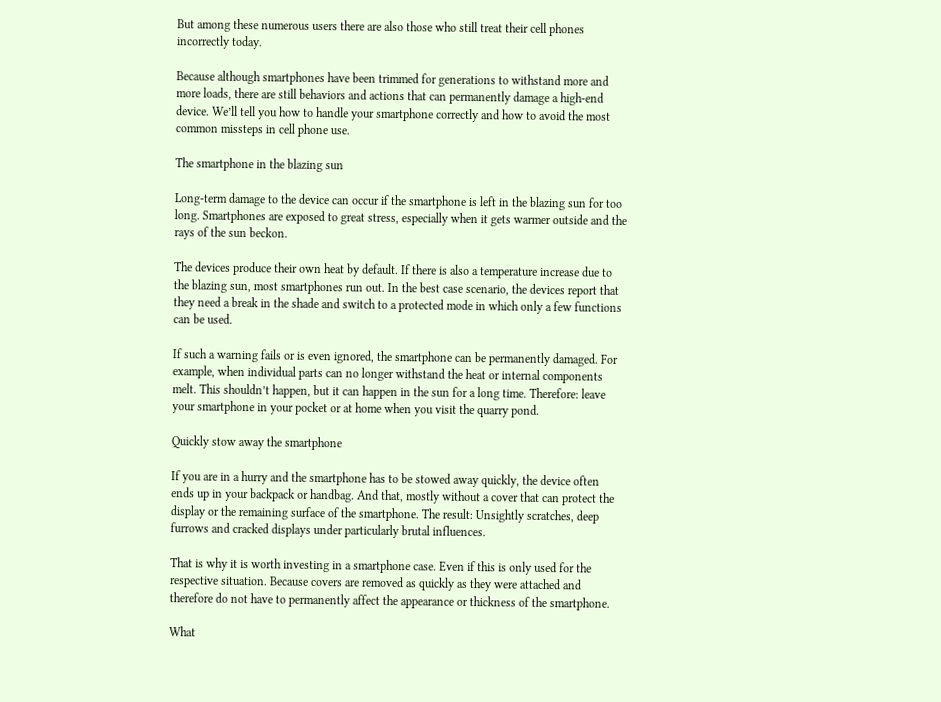But among these numerous users there are also those who still treat their cell phones incorrectly today.

Because although smartphones have been trimmed for generations to withstand more and more loads, there are still behaviors and actions that can permanently damage a high-end device. We’ll tell you how to handle your smartphone correctly and how to avoid the most common missteps in cell phone use.

The smartphone in the blazing sun

Long-term damage to the device can occur if the smartphone is left in the blazing sun for too long. Smartphones are exposed to great stress, especially when it gets warmer outside and the rays of the sun beckon.

The devices produce their own heat by default. If there is also a temperature increase due to the blazing sun, most smartphones run out. In the best case scenario, the devices report that they need a break in the shade and switch to a protected mode in which only a few functions can be used.

If such a warning fails or is even ignored, the smartphone can be permanently damaged. For example, when individual parts can no longer withstand the heat or internal components melt. This shouldn’t happen, but it can happen in the sun for a long time. Therefore: leave your smartphone in your pocket or at home when you visit the quarry pond.

Quickly stow away the smartphone

If you are in a hurry and the smartphone has to be stowed away quickly, the device often ends up in your backpack or handbag. And that, mostly without a cover that can protect the display or the remaining surface of the smartphone. The result: Unsightly scratches, deep furrows and cracked displays under particularly brutal influences.

That is why it is worth investing in a smartphone case. Even if this is only used for the respective situation. Because covers are removed as quickly as they were attached and therefore do not have to permanently affect the appearance or thickness of the smartphone.

What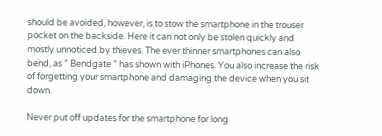should be avoided, however, is to stow the smartphone in the trouser pocket on the backside. Here it can not only be stolen quickly and mostly unnoticed by thieves. The ever thinner smartphones can also bend, as ” Bendgate ” has shown with iPhones. You also increase the risk of forgetting your smartphone and damaging the device when you sit down.

Never put off updates for the smartphone for long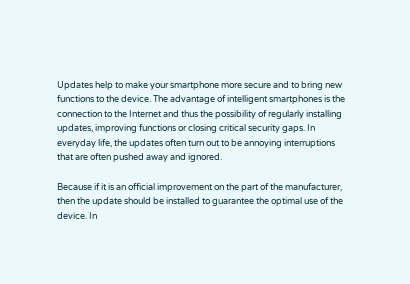Updates help to make your smartphone more secure and to bring new functions to the device. The advantage of intelligent smartphones is the connection to the Internet and thus the possibility of regularly installing updates, improving functions or closing critical security gaps. In everyday life, the updates often turn out to be annoying interruptions that are often pushed away and ignored.

Because if it is an official improvement on the part of the manufacturer, then the update should be installed to guarantee the optimal use of the device. In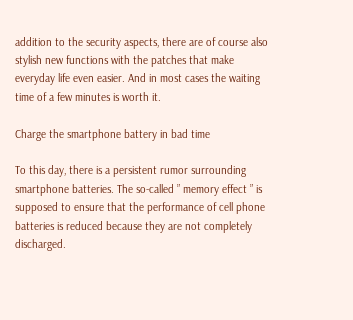addition to the security aspects, there are of course also stylish new functions with the patches that make everyday life even easier. And in most cases the waiting time of a few minutes is worth it.

Charge the smartphone battery in bad time

To this day, there is a persistent rumor surrounding smartphone batteries. The so-called ” memory effect ” is supposed to ensure that the performance of cell phone batteries is reduced because they are not completely discharged.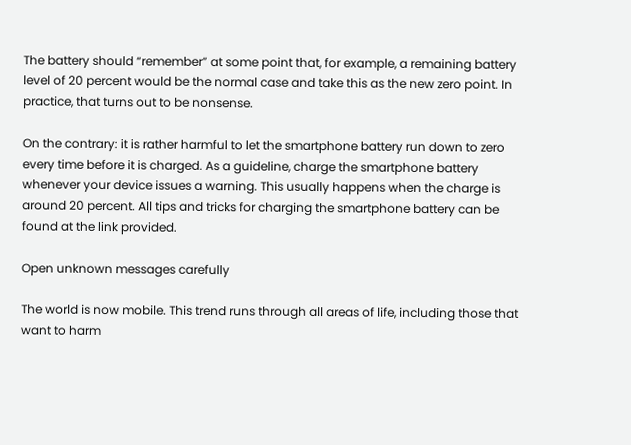The battery should “remember” at some point that, for example, a remaining battery level of 20 percent would be the normal case and take this as the new zero point. In practice, that turns out to be nonsense.

On the contrary: it is rather harmful to let the smartphone battery run down to zero every time before it is charged. As a guideline, charge the smartphone battery whenever your device issues a warning. This usually happens when the charge is around 20 percent. All tips and tricks for charging the smartphone battery can be found at the link provided.

Open unknown messages carefully

The world is now mobile. This trend runs through all areas of life, including those that want to harm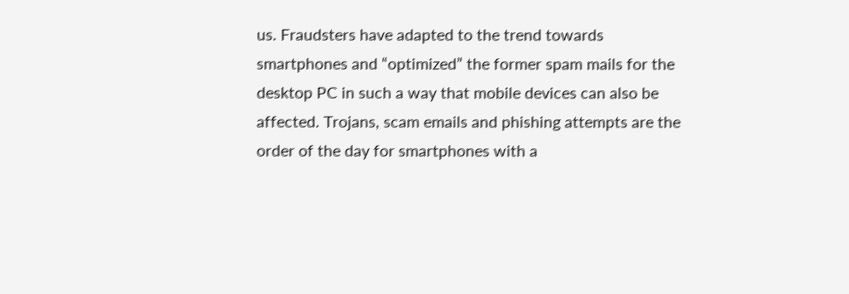us. Fraudsters have adapted to the trend towards smartphones and “optimized” the former spam mails for the desktop PC in such a way that mobile devices can also be affected. Trojans, scam emails and phishing attempts are the order of the day for smartphones with a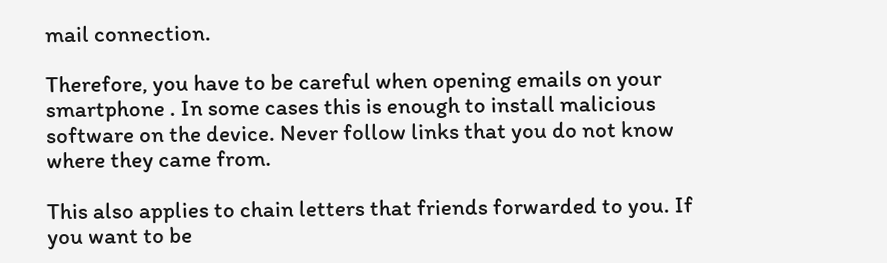mail connection.

Therefore, you have to be careful when opening emails on your smartphone . In some cases this is enough to install malicious software on the device. Never follow links that you do not know where they came from.

This also applies to chain letters that friends forwarded to you. If you want to be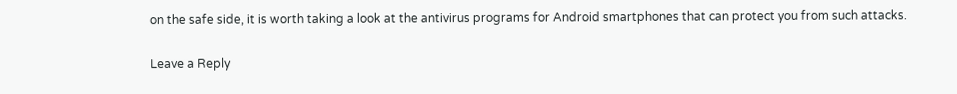on the safe side, it is worth taking a look at the antivirus programs for Android smartphones that can protect you from such attacks.

Leave a Reply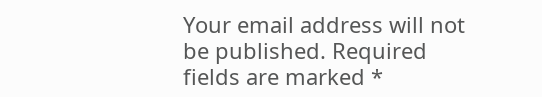Your email address will not be published. Required fields are marked *